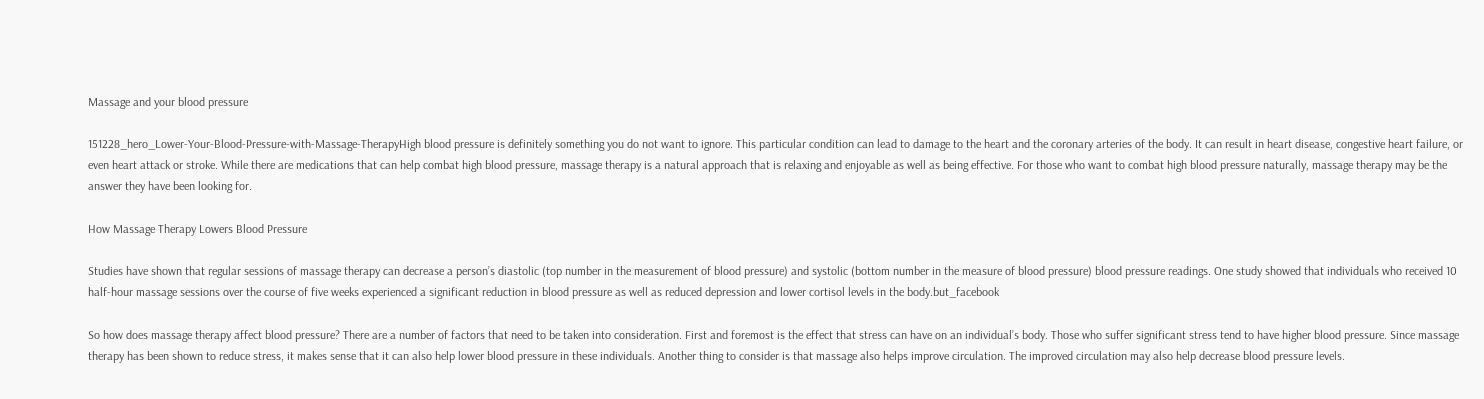Massage and your blood pressure

151228_hero_Lower-Your-Blood-Pressure-with-Massage-TherapyHigh blood pressure is definitely something you do not want to ignore. This particular condition can lead to damage to the heart and the coronary arteries of the body. It can result in heart disease, congestive heart failure, or even heart attack or stroke. While there are medications that can help combat high blood pressure, massage therapy is a natural approach that is relaxing and enjoyable as well as being effective. For those who want to combat high blood pressure naturally, massage therapy may be the answer they have been looking for.

How Massage Therapy Lowers Blood Pressure

Studies have shown that regular sessions of massage therapy can decrease a person’s diastolic (top number in the measurement of blood pressure) and systolic (bottom number in the measure of blood pressure) blood pressure readings. One study showed that individuals who received 10 half-hour massage sessions over the course of five weeks experienced a significant reduction in blood pressure as well as reduced depression and lower cortisol levels in the body.but_facebook

So how does massage therapy affect blood pressure? There are a number of factors that need to be taken into consideration. First and foremost is the effect that stress can have on an individual’s body. Those who suffer significant stress tend to have higher blood pressure. Since massage therapy has been shown to reduce stress, it makes sense that it can also help lower blood pressure in these individuals. Another thing to consider is that massage also helps improve circulation. The improved circulation may also help decrease blood pressure levels.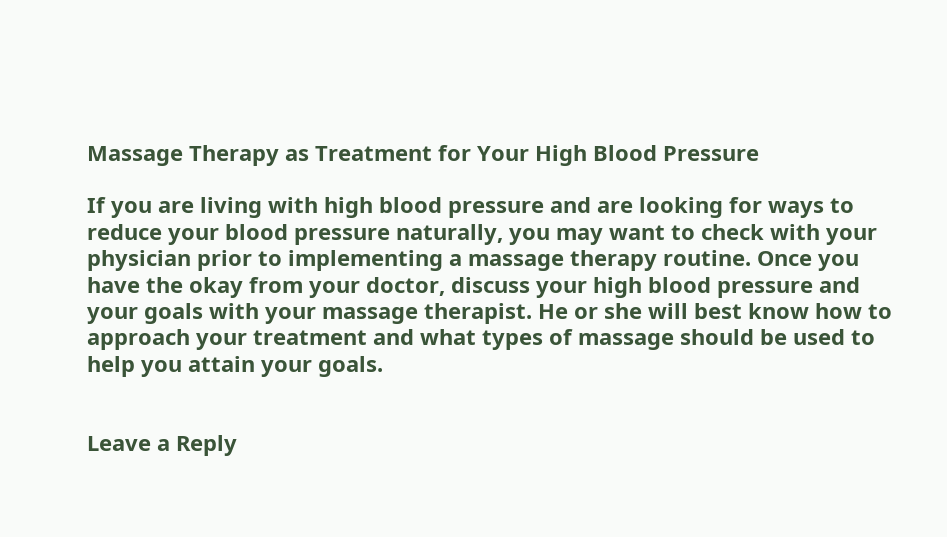Massage Therapy as Treatment for Your High Blood Pressure

If you are living with high blood pressure and are looking for ways to reduce your blood pressure naturally, you may want to check with your physician prior to implementing a massage therapy routine. Once you have the okay from your doctor, discuss your high blood pressure and your goals with your massage therapist. He or she will best know how to approach your treatment and what types of massage should be used to help you attain your goals.


Leave a Reply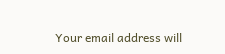Your email address will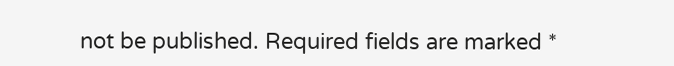not be published. Required fields are marked *